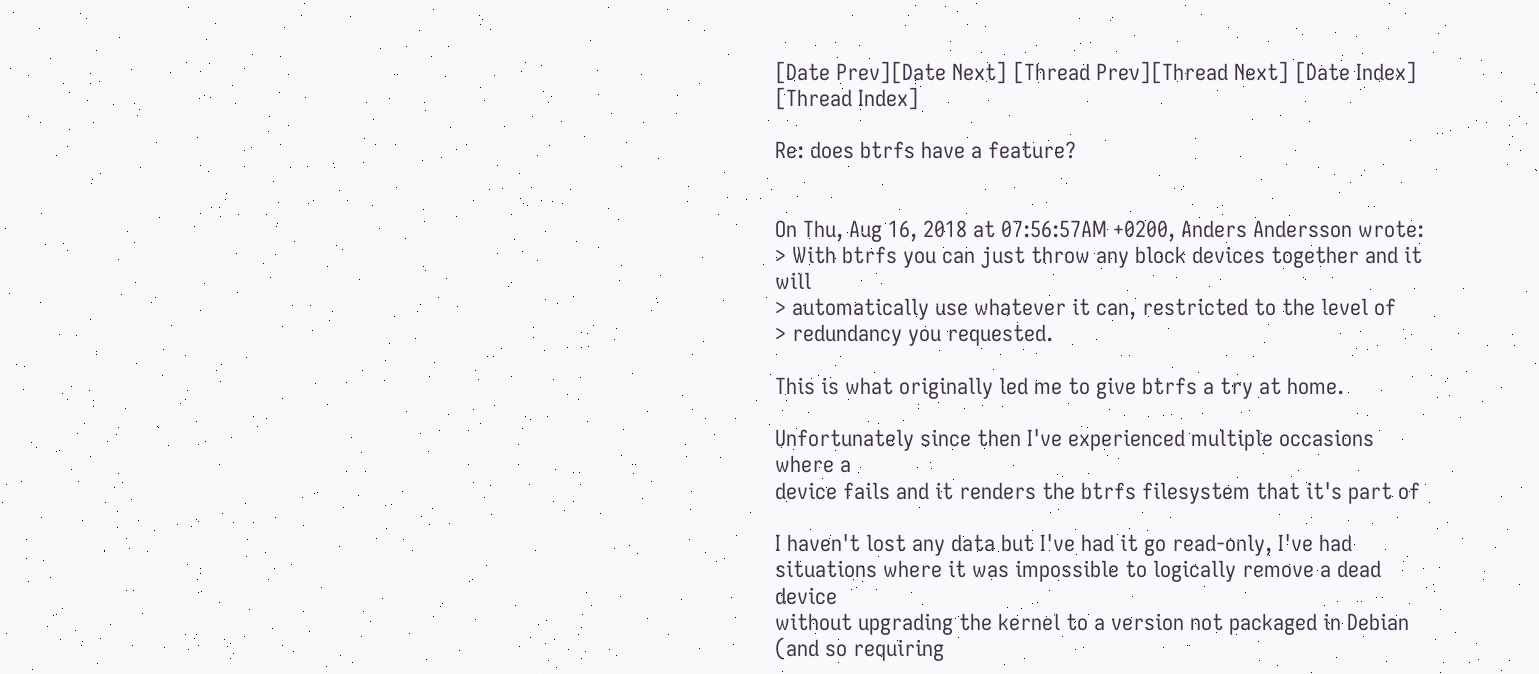[Date Prev][Date Next] [Thread Prev][Thread Next] [Date Index] [Thread Index]

Re: does btrfs have a feature?


On Thu, Aug 16, 2018 at 07:56:57AM +0200, Anders Andersson wrote:
> With btrfs you can just throw any block devices together and it will
> automatically use whatever it can, restricted to the level of
> redundancy you requested.

This is what originally led me to give btrfs a try at home.

Unfortunately since then I've experienced multiple occasions where a
device fails and it renders the btrfs filesystem that it's part of

I haven't lost any data but I've had it go read-only, I've had
situations where it was impossible to logically remove a dead device
without upgrading the kernel to a version not packaged in Debian
(and so requiring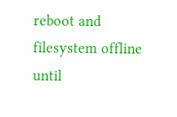reboot and filesystem offline until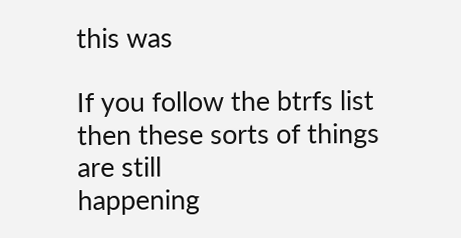this was

If you follow the btrfs list then these sorts of things are still
happening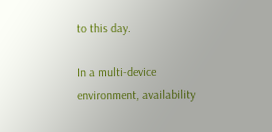to this day.

In a multi-device environment, availability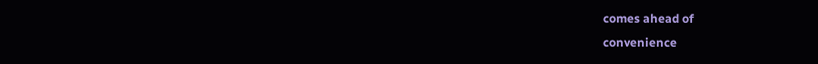comes ahead of
convenience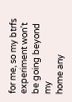for me, so my btrfs experiment won't be going beyond my
home any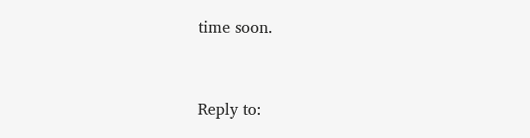time soon.


Reply to: